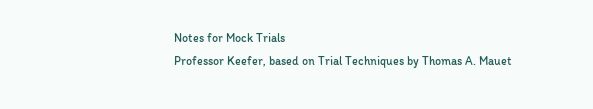Notes for Mock Trials
Professor Keefer, based on Trial Techniques by Thomas A. Mauet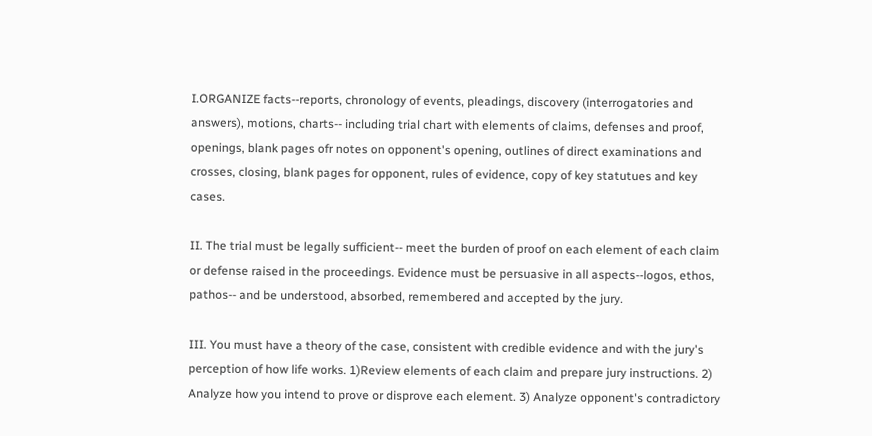I.ORGANIZE facts--reports, chronology of events, pleadings, discovery (interrogatories and answers), motions, charts-- including trial chart with elements of claims, defenses and proof, openings, blank pages ofr notes on opponent's opening, outlines of direct examinations and crosses, closing, blank pages for opponent, rules of evidence, copy of key statutues and key cases.

II. The trial must be legally sufficient-- meet the burden of proof on each element of each claim or defense raised in the proceedings. Evidence must be persuasive in all aspects--logos, ethos, pathos-- and be understood, absorbed, remembered and accepted by the jury.

III. You must have a theory of the case, consistent with credible evidence and with the jury's perception of how life works. 1)Review elements of each claim and prepare jury instructions. 2) Analyze how you intend to prove or disprove each element. 3) Analyze opponent's contradictory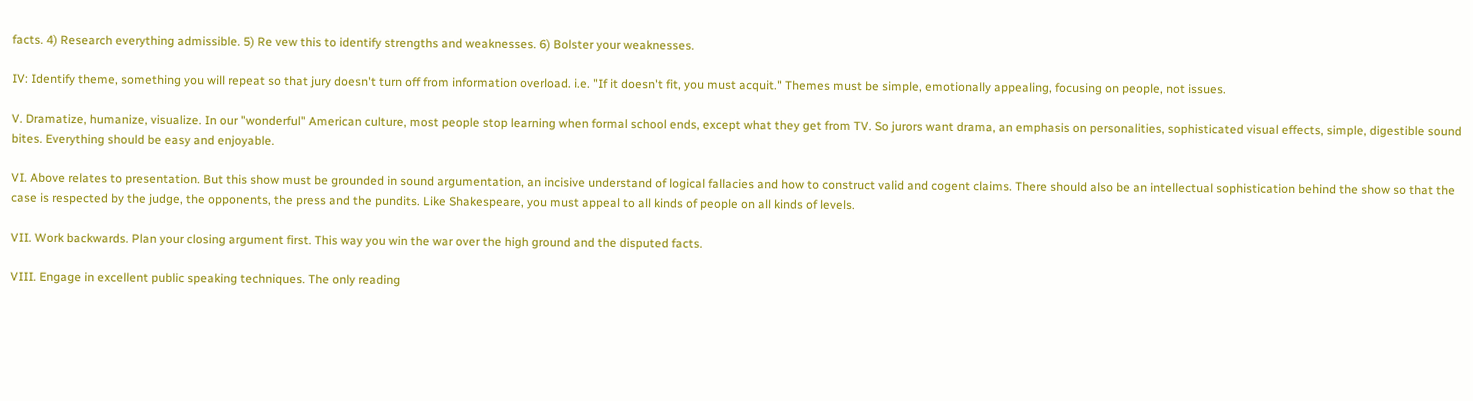facts. 4) Research everything admissible. 5) Re vew this to identify strengths and weaknesses. 6) Bolster your weaknesses.

IV: Identify theme, something you will repeat so that jury doesn't turn off from information overload. i.e. "If it doesn't fit, you must acquit." Themes must be simple, emotionally appealing, focusing on people, not issues.

V. Dramatize, humanize, visualize. In our "wonderful" American culture, most people stop learning when formal school ends, except what they get from TV. So jurors want drama, an emphasis on personalities, sophisticated visual effects, simple, digestible sound bites. Everything should be easy and enjoyable.

VI. Above relates to presentation. But this show must be grounded in sound argumentation, an incisive understand of logical fallacies and how to construct valid and cogent claims. There should also be an intellectual sophistication behind the show so that the case is respected by the judge, the opponents, the press and the pundits. Like Shakespeare, you must appeal to all kinds of people on all kinds of levels.

VII. Work backwards. Plan your closing argument first. This way you win the war over the high ground and the disputed facts.

VIII. Engage in excellent public speaking techniques. The only reading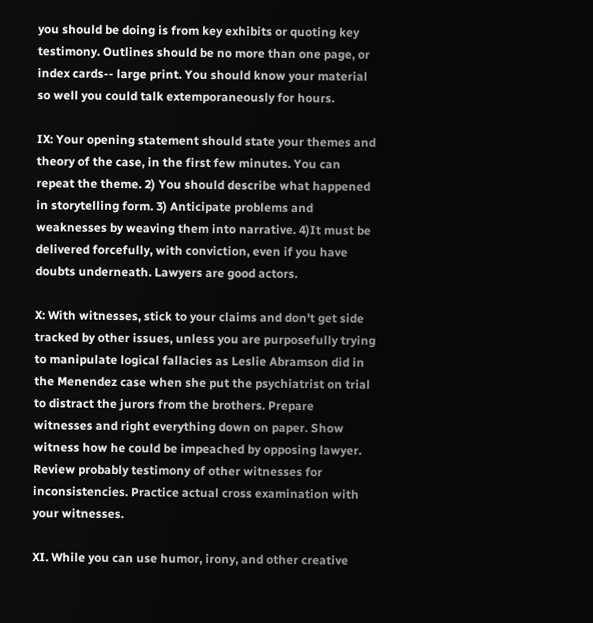you should be doing is from key exhibits or quoting key testimony. Outlines should be no more than one page, or index cards-- large print. You should know your material so well you could talk extemporaneously for hours.

IX: Your opening statement should state your themes and theory of the case, in the first few minutes. You can repeat the theme. 2) You should describe what happened in storytelling form. 3) Anticipate problems and weaknesses by weaving them into narrative. 4)It must be delivered forcefully, with conviction, even if you have doubts underneath. Lawyers are good actors.

X: With witnesses, stick to your claims and don't get side tracked by other issues, unless you are purposefully trying to manipulate logical fallacies as Leslie Abramson did in the Menendez case when she put the psychiatrist on trial to distract the jurors from the brothers. Prepare witnesses and right everything down on paper. Show witness how he could be impeached by opposing lawyer. Review probably testimony of other witnesses for inconsistencies. Practice actual cross examination with your witnesses.

XI. While you can use humor, irony, and other creative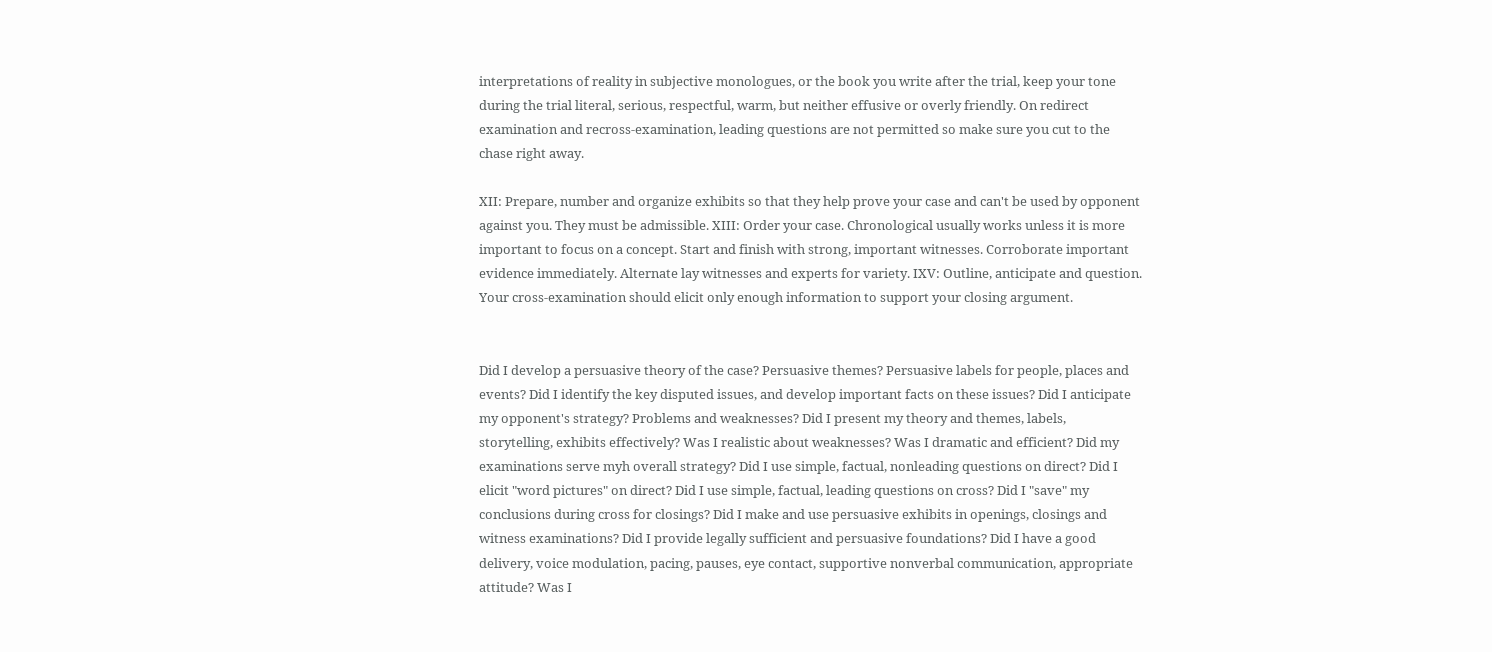interpretations of reality in subjective monologues, or the book you write after the trial, keep your tone during the trial literal, serious, respectful, warm, but neither effusive or overly friendly. On redirect examination and recross-examination, leading questions are not permitted so make sure you cut to the chase right away.

XII: Prepare, number and organize exhibits so that they help prove your case and can't be used by opponent against you. They must be admissible. XIII: Order your case. Chronological usually works unless it is more important to focus on a concept. Start and finish with strong, important witnesses. Corroborate important evidence immediately. Alternate lay witnesses and experts for variety. IXV: Outline, anticipate and question. Your cross-examination should elicit only enough information to support your closing argument.


Did I develop a persuasive theory of the case? Persuasive themes? Persuasive labels for people, places and events? Did I identify the key disputed issues, and develop important facts on these issues? Did I anticipate my opponent's strategy? Problems and weaknesses? Did I present my theory and themes, labels, storytelling, exhibits effectively? Was I realistic about weaknesses? Was I dramatic and efficient? Did my examinations serve myh overall strategy? Did I use simple, factual, nonleading questions on direct? Did I elicit "word pictures" on direct? Did I use simple, factual, leading questions on cross? Did I "save" my conclusions during cross for closings? Did I make and use persuasive exhibits in openings, closings and witness examinations? Did I provide legally sufficient and persuasive foundations? Did I have a good delivery, voice modulation, pacing, pauses, eye contact, supportive nonverbal communication, appropriate attitude? Was I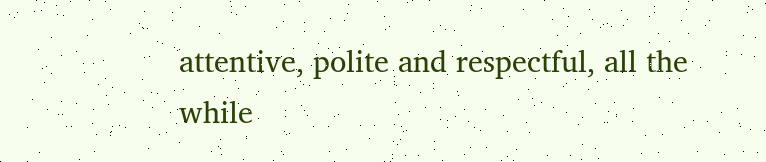attentive, polite and respectful, all the while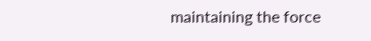maintaining the force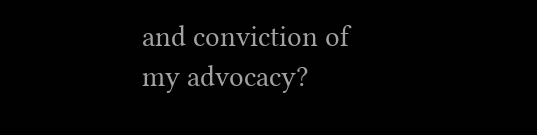and conviction of my advocacy?